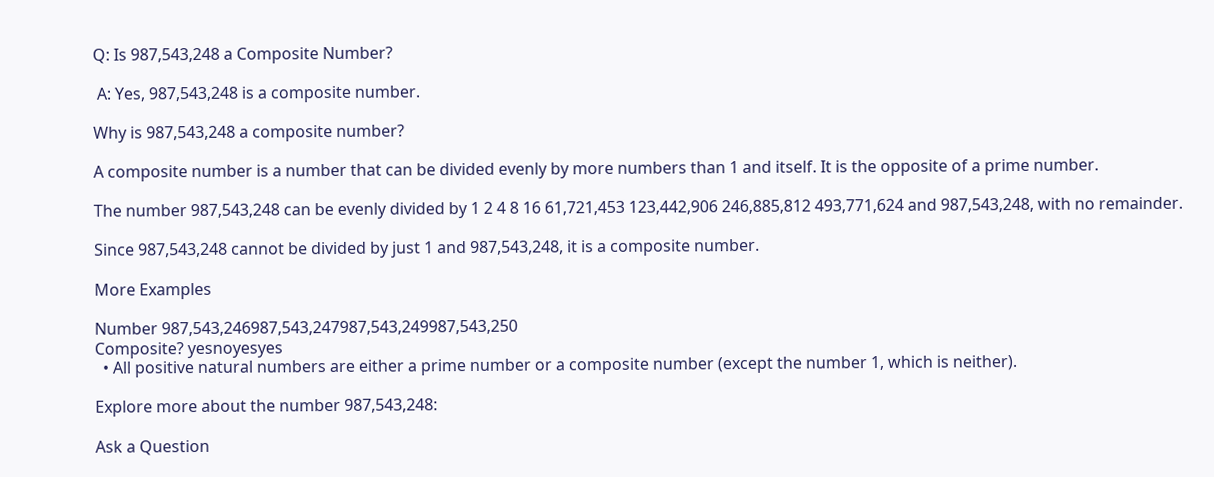Q: Is 987,543,248 a Composite Number?

 A: Yes, 987,543,248 is a composite number.

Why is 987,543,248 a composite number?

A composite number is a number that can be divided evenly by more numbers than 1 and itself. It is the opposite of a prime number.

The number 987,543,248 can be evenly divided by 1 2 4 8 16 61,721,453 123,442,906 246,885,812 493,771,624 and 987,543,248, with no remainder.

Since 987,543,248 cannot be divided by just 1 and 987,543,248, it is a composite number.

More Examples

Number 987,543,246987,543,247987,543,249987,543,250
Composite? yesnoyesyes
  • All positive natural numbers are either a prime number or a composite number (except the number 1, which is neither).

Explore more about the number 987,543,248:

Ask a Question